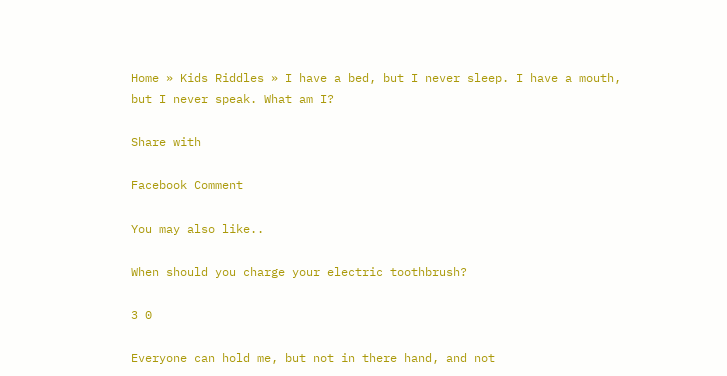Home » Kids Riddles » I have a bed, but I never sleep. I have a mouth, but I never speak. What am I?

Share with

Facebook Comment

You may also like..

When should you charge your electric toothbrush?

3 0

Everyone can hold me, but not in there hand, and not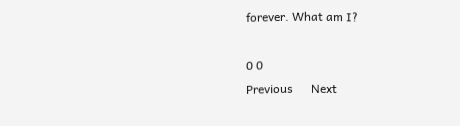forever. What am I?

0 0
Previous      Next